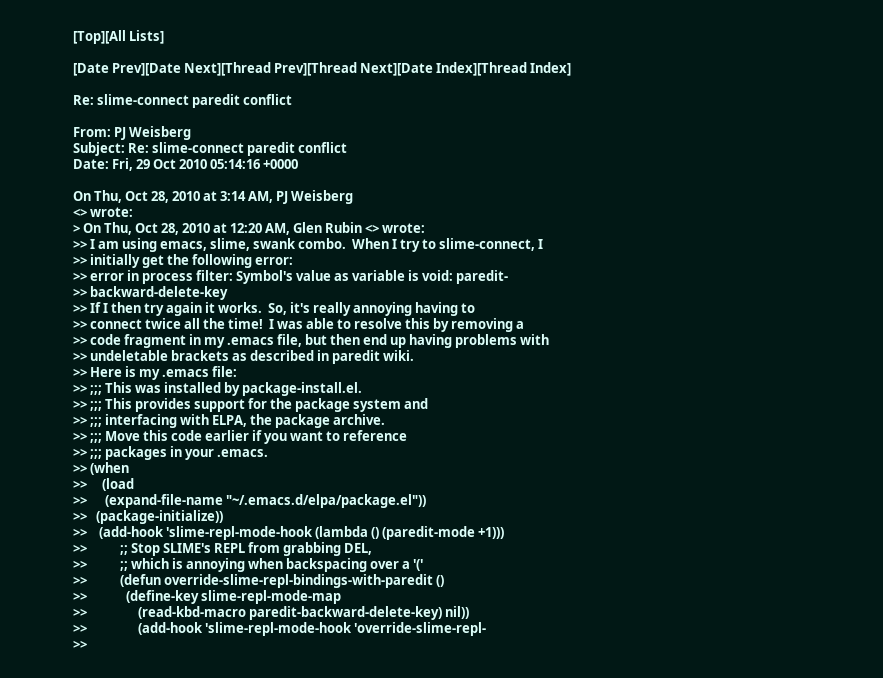[Top][All Lists]

[Date Prev][Date Next][Thread Prev][Thread Next][Date Index][Thread Index]

Re: slime-connect paredit conflict

From: PJ Weisberg
Subject: Re: slime-connect paredit conflict
Date: Fri, 29 Oct 2010 05:14:16 +0000

On Thu, Oct 28, 2010 at 3:14 AM, PJ Weisberg
<> wrote:
> On Thu, Oct 28, 2010 at 12:20 AM, Glen Rubin <> wrote:
>> I am using emacs, slime, swank combo.  When I try to slime-connect, I
>> initially get the following error:
>> error in process filter: Symbol's value as variable is void: paredit-
>> backward-delete-key
>> If I then try again it works.  So, it's really annoying having to
>> connect twice all the time!  I was able to resolve this by removing a
>> code fragment in my .emacs file, but then end up having problems with
>> undeletable brackets as described in paredit wiki.
>> Here is my .emacs file:
>> ;;; This was installed by package-install.el.
>> ;;; This provides support for the package system and
>> ;;; interfacing with ELPA, the package archive.
>> ;;; Move this code earlier if you want to reference
>> ;;; packages in your .emacs.
>> (when
>>     (load
>>      (expand-file-name "~/.emacs.d/elpa/package.el"))
>>   (package-initialize))
>>    (add-hook 'slime-repl-mode-hook (lambda () (paredit-mode +1)))
>>           ;; Stop SLIME's REPL from grabbing DEL,
>>           ;; which is annoying when backspacing over a '('
>>           (defun override-slime-repl-bindings-with-paredit ()
>>             (define-key slime-repl-mode-map
>>                 (read-kbd-macro paredit-backward-delete-key) nil))
>>                 (add-hook 'slime-repl-mode-hook 'override-slime-repl-
>>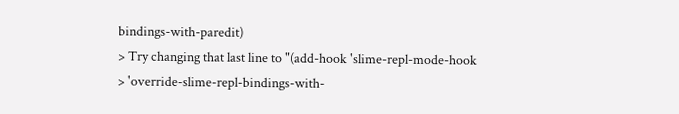bindings-with-paredit)
> Try changing that last line to "(add-hook 'slime-repl-mode-hook
> 'override-slime-repl-bindings-with-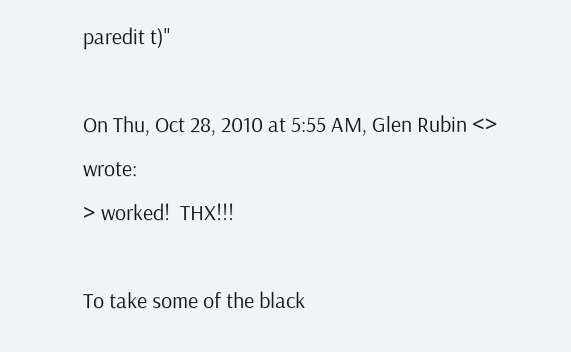paredit t)"

On Thu, Oct 28, 2010 at 5:55 AM, Glen Rubin <> wrote:
> worked!  THX!!!

To take some of the black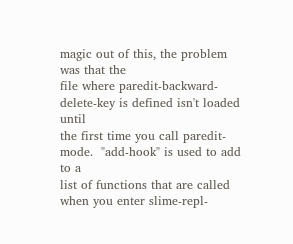magic out of this, the problem was that the
file where paredit-backward-delete-key is defined isn't loaded until
the first time you call paredit-mode.  "add-hook" is used to add to a
list of functions that are called when you enter slime-repl-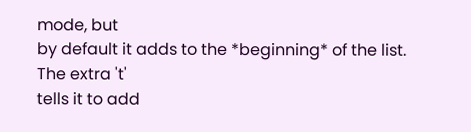mode, but
by default it adds to the *beginning* of the list.  The extra 't'
tells it to add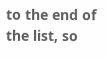to the end of the list, so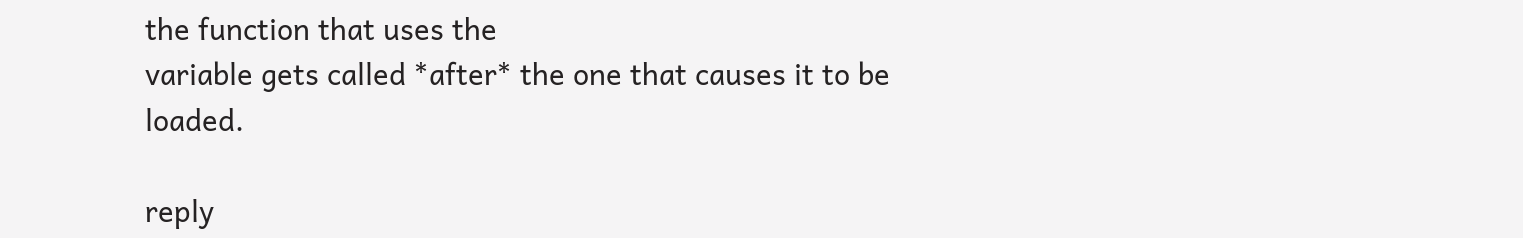the function that uses the
variable gets called *after* the one that causes it to be loaded.

reply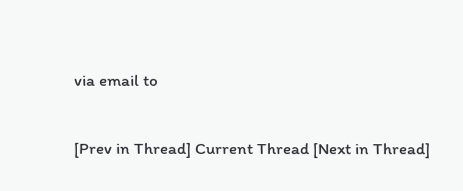via email to

[Prev in Thread] Current Thread [Next in Thread]